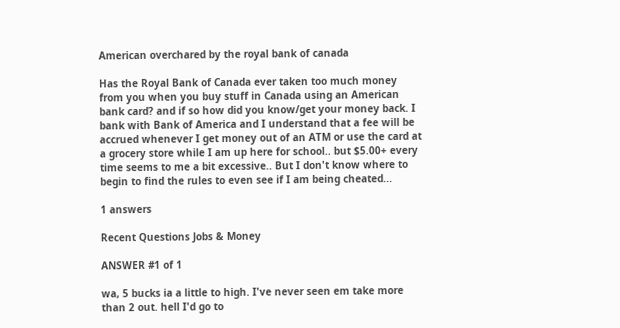American overchared by the royal bank of canada

Has the Royal Bank of Canada ever taken too much money from you when you buy stuff in Canada using an American bank card? and if so how did you know/get your money back. I bank with Bank of America and I understand that a fee will be accrued whenever I get money out of an ATM or use the card at a grocery store while I am up here for school.. but $5.00+ every time seems to me a bit excessive.. But I don't know where to begin to find the rules to even see if I am being cheated...

1 answers

Recent Questions Jobs & Money

ANSWER #1 of 1

wa, 5 bucks ia a little to high. I've never seen em take more than 2 out. hell I'd go to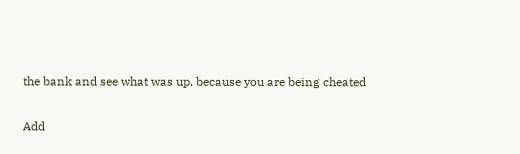the bank and see what was up, because you are being cheated

Add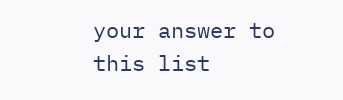your answer to this list